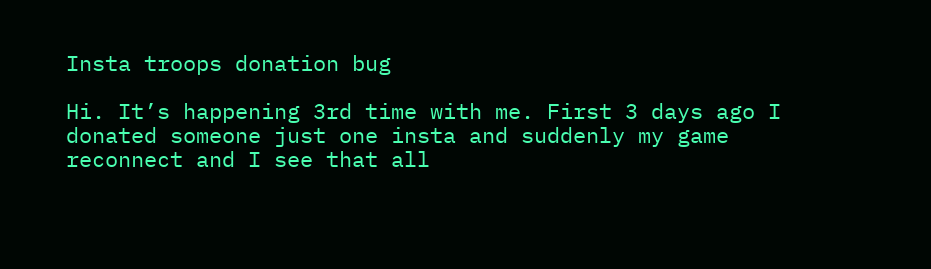Insta troops donation bug

Hi. It’s happening 3rd time with me. First 3 days ago I donated someone just one insta and suddenly my game reconnect and I see that all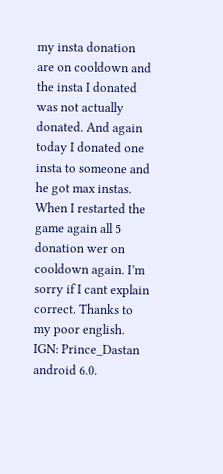my insta donation are on cooldown and the insta I donated was not actually donated. And again today I donated one insta to someone and he got max instas. When I restarted the game again all 5 donation wer on cooldown again. I’m sorry if I cant explain correct. Thanks to my poor english. IGN: Prince_Dastan android 6.0.